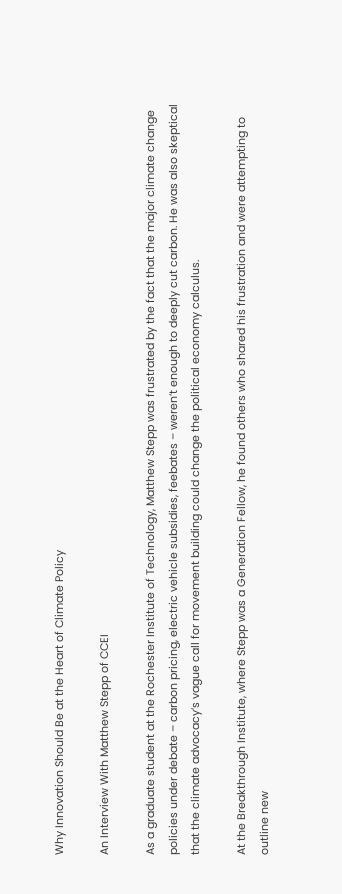Why Innovation Should Be at the Heart of Climate Policy

An Interview With Matthew Stepp of CCEI

As a graduate student at the Rochester Institute of Technology, Matthew Stepp was frustrated by the fact that the major climate change policies under debate – carbon pricing, electric vehicle subsidies, feebates – weren’t enough to deeply cut carbon. He was also skeptical that the climate advocacy’s vague call for movement building could change the political economy calculus.

At the Breakthrough Institute, where Stepp was a Generation Fellow, he found others who shared his frustration and were attempting to outline new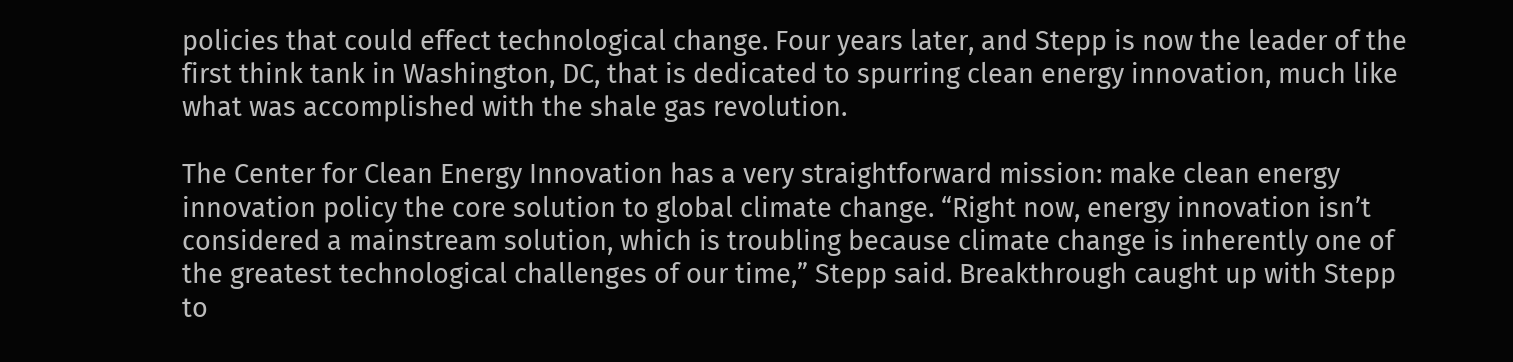policies that could effect technological change. Four years later, and Stepp is now the leader of the first think tank in Washington, DC, that is dedicated to spurring clean energy innovation, much like what was accomplished with the shale gas revolution.

The Center for Clean Energy Innovation has a very straightforward mission: make clean energy innovation policy the core solution to global climate change. “Right now, energy innovation isn’t considered a mainstream solution, which is troubling because climate change is inherently one of the greatest technological challenges of our time,” Stepp said. Breakthrough caught up with Stepp to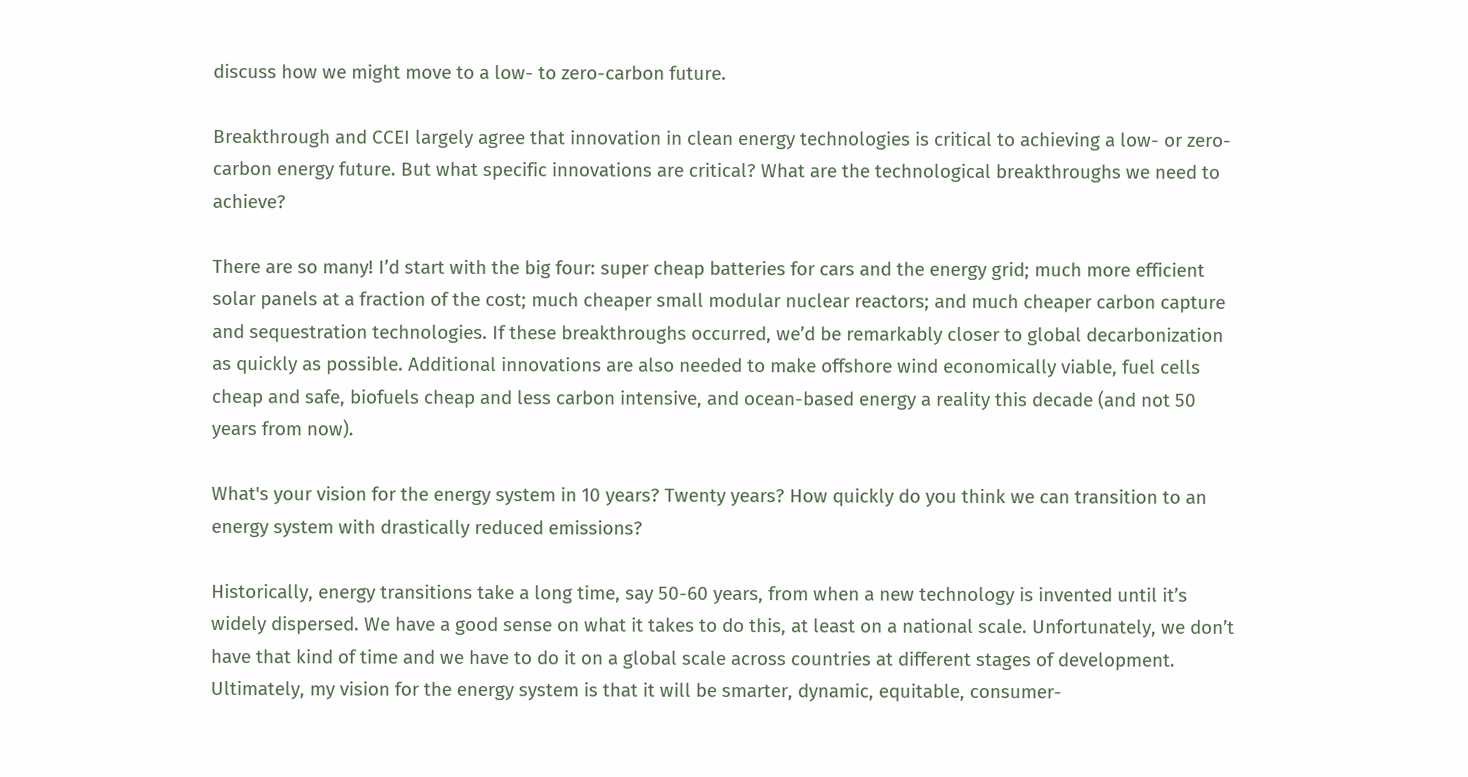discuss how we might move to a low- to zero-carbon future.

Breakthrough and CCEI largely agree that innovation in clean energy technologies is critical to achieving a low- or zero-carbon energy future. But what specific innovations are critical? What are the technological breakthroughs we need to achieve?

There are so many! I’d start with the big four: super cheap batteries for cars and the energy grid; much more efficient solar panels at a fraction of the cost; much cheaper small modular nuclear reactors; and much cheaper carbon capture and sequestration technologies. If these breakthroughs occurred, we’d be remarkably closer to global decarbonization as quickly as possible. Additional innovations are also needed to make offshore wind economically viable, fuel cells cheap and safe, biofuels cheap and less carbon intensive, and ocean-based energy a reality this decade (and not 50 years from now).

What's your vision for the energy system in 10 years? Twenty years? How quickly do you think we can transition to an energy system with drastically reduced emissions?

Historically, energy transitions take a long time, say 50-60 years, from when a new technology is invented until it’s widely dispersed. We have a good sense on what it takes to do this, at least on a national scale. Unfortunately, we don’t have that kind of time and we have to do it on a global scale across countries at different stages of development. Ultimately, my vision for the energy system is that it will be smarter, dynamic, equitable, consumer-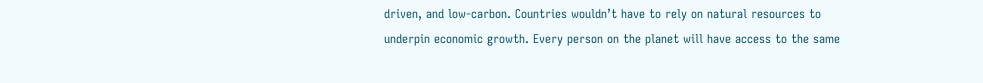driven, and low-carbon. Countries wouldn’t have to rely on natural resources to underpin economic growth. Every person on the planet will have access to the same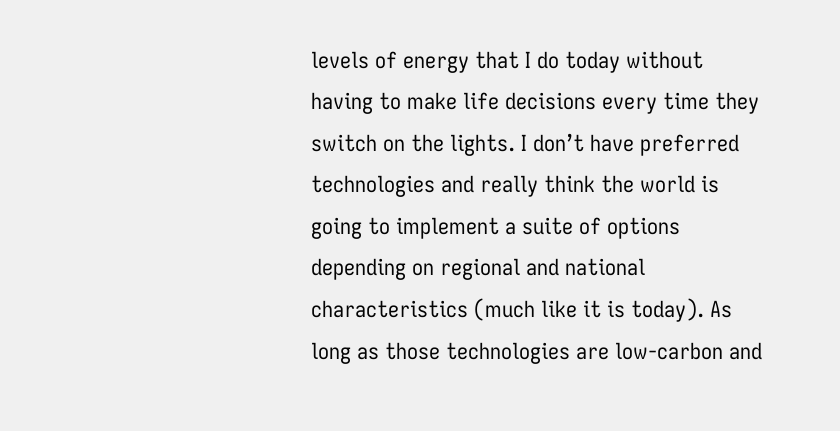levels of energy that I do today without having to make life decisions every time they switch on the lights. I don’t have preferred technologies and really think the world is going to implement a suite of options depending on regional and national characteristics (much like it is today). As long as those technologies are low-carbon and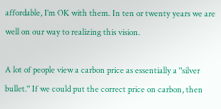affordable, I’m OK with them. In ten or twenty years we are well on our way to realizing this vision.

A lot of people view a carbon price as essentially a "silver bullet." If we could put the correct price on carbon, then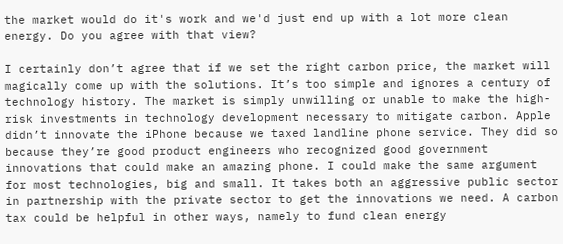the market would do it's work and we'd just end up with a lot more clean energy. Do you agree with that view?

I certainly don’t agree that if we set the right carbon price, the market will magically come up with the solutions. It’s too simple and ignores a century of technology history. The market is simply unwilling or unable to make the high-risk investments in technology development necessary to mitigate carbon. Apple didn’t innovate the iPhone because we taxed landline phone service. They did so because they’re good product engineers who recognized good government innovations that could make an amazing phone. I could make the same argument for most technologies, big and small. It takes both an aggressive public sector in partnership with the private sector to get the innovations we need. A carbon tax could be helpful in other ways, namely to fund clean energy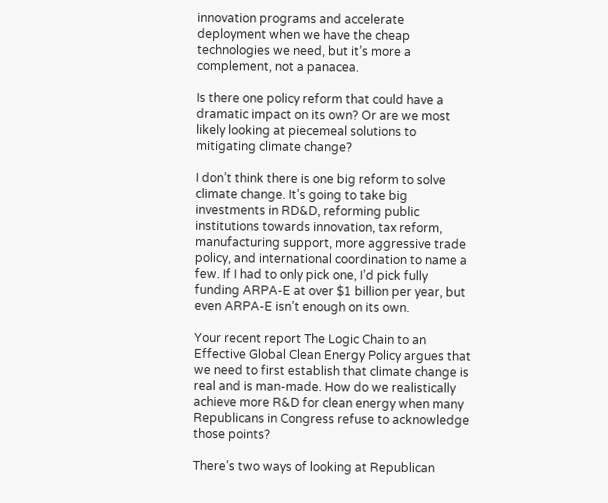innovation programs and accelerate deployment when we have the cheap technologies we need, but it’s more a complement, not a panacea.

Is there one policy reform that could have a dramatic impact on its own? Or are we most likely looking at piecemeal solutions to mitigating climate change?

I don’t think there is one big reform to solve climate change. It’s going to take big investments in RD&D, reforming public institutions towards innovation, tax reform, manufacturing support, more aggressive trade policy, and international coordination to name a few. If I had to only pick one, I’d pick fully funding ARPA-E at over $1 billion per year, but even ARPA-E isn’t enough on its own.

Your recent report The Logic Chain to an Effective Global Clean Energy Policy argues that we need to first establish that climate change is real and is man-made. How do we realistically achieve more R&D for clean energy when many Republicans in Congress refuse to acknowledge those points?

There’s two ways of looking at Republican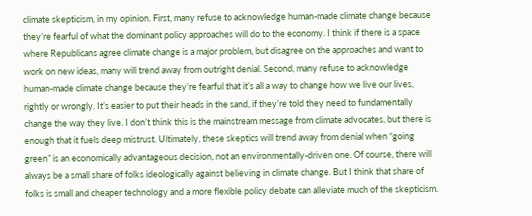climate skepticism, in my opinion. First, many refuse to acknowledge human-made climate change because they’re fearful of what the dominant policy approaches will do to the economy. I think if there is a space where Republicans agree climate change is a major problem, but disagree on the approaches and want to work on new ideas, many will trend away from outright denial. Second, many refuse to acknowledge human-made climate change because they’re fearful that it’s all a way to change how we live our lives, rightly or wrongly. It’s easier to put their heads in the sand, if they’re told they need to fundamentally change the way they live. I don’t think this is the mainstream message from climate advocates, but there is enough that it fuels deep mistrust. Ultimately, these skeptics will trend away from denial when “going green” is an economically advantageous decision, not an environmentally-driven one. Of course, there will always be a small share of folks ideologically against believing in climate change. But I think that share of folks is small and cheaper technology and a more flexible policy debate can alleviate much of the skepticism.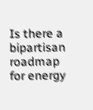Is there a bipartisan roadmap for energy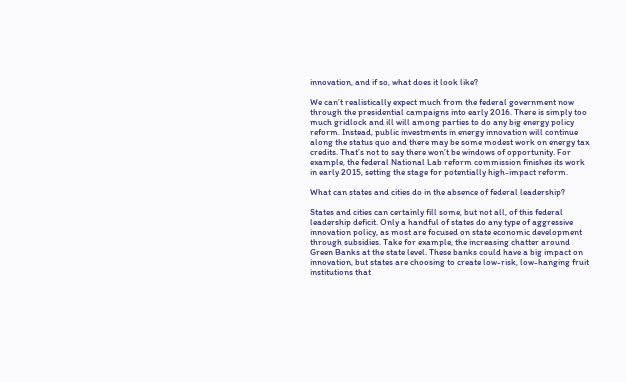innovation, and if so, what does it look like?

We can’t realistically expect much from the federal government now through the presidential campaigns into early 2016. There is simply too much gridlock and ill will among parties to do any big energy policy reform. Instead, public investments in energy innovation will continue along the status quo and there may be some modest work on energy tax credits. That’s not to say there won’t be windows of opportunity. For example, the federal National Lab reform commission finishes its work in early 2015, setting the stage for potentially high-impact reform.

What can states and cities do in the absence of federal leadership?

States and cities can certainly fill some, but not all, of this federal leadership deficit. Only a handful of states do any type of aggressive innovation policy, as most are focused on state economic development through subsidies. Take for example, the increasing chatter around Green Banks at the state level. These banks could have a big impact on innovation, but states are choosing to create low-risk, low-hanging fruit institutions that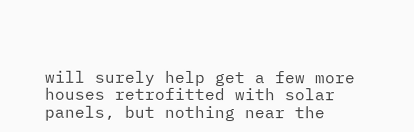will surely help get a few more houses retrofitted with solar panels, but nothing near the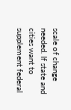scale of change needed. If state and cities want to supplement federal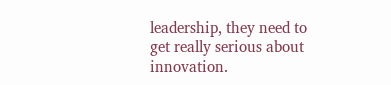leadership, they need to get really serious about innovation.